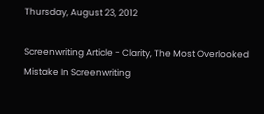Thursday, August 23, 2012

Screenwriting Article - Clarity, The Most Overlooked Mistake In Screenwriting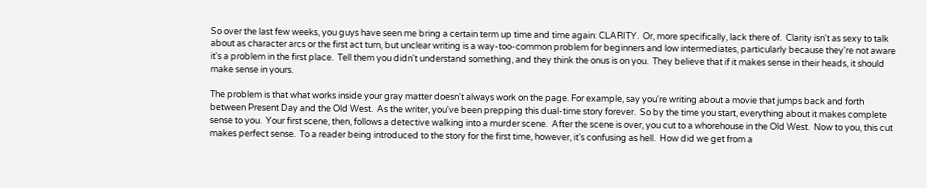So over the last few weeks, you guys have seen me bring a certain term up time and time again: CLARITY.  Or, more specifically, lack there of.  Clarity isn't as sexy to talk about as character arcs or the first act turn, but unclear writing is a way-too-common problem for beginners and low intermediates, particularly because they're not aware it's a problem in the first place.  Tell them you didn't understand something, and they think the onus is on you.  They believe that if it makes sense in their heads, it should make sense in yours.

The problem is that what works inside your gray matter doesn't always work on the page. For example, say you're writing about a movie that jumps back and forth between Present Day and the Old West.  As the writer, you've been prepping this dual-time story forever.  So by the time you start, everything about it makes complete sense to you.  Your first scene, then, follows a detective walking into a murder scene.  After the scene is over, you cut to a whorehouse in the Old West.  Now to you, this cut makes perfect sense.  To a reader being introduced to the story for the first time, however, it's confusing as hell.  How did we get from a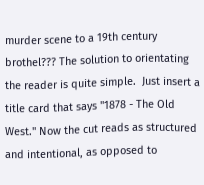murder scene to a 19th century brothel??? The solution to orientating the reader is quite simple.  Just insert a title card that says "1878 - The Old West." Now the cut reads as structured and intentional, as opposed to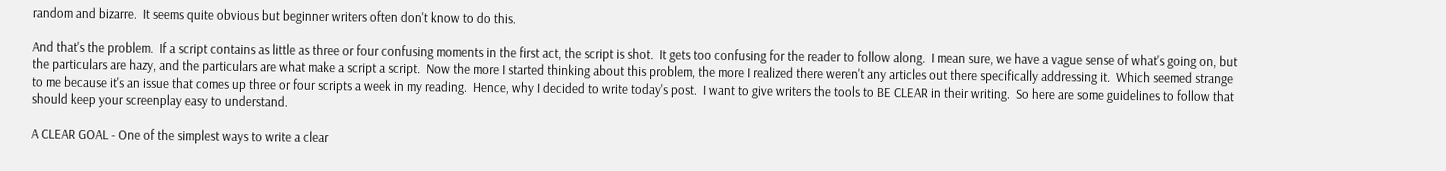random and bizarre.  It seems quite obvious but beginner writers often don't know to do this.

And that's the problem.  If a script contains as little as three or four confusing moments in the first act, the script is shot.  It gets too confusing for the reader to follow along.  I mean sure, we have a vague sense of what's going on, but the particulars are hazy, and the particulars are what make a script a script.  Now the more I started thinking about this problem, the more I realized there weren't any articles out there specifically addressing it.  Which seemed strange to me because it's an issue that comes up three or four scripts a week in my reading.  Hence, why I decided to write today's post.  I want to give writers the tools to BE CLEAR in their writing.  So here are some guidelines to follow that should keep your screenplay easy to understand.

A CLEAR GOAL - One of the simplest ways to write a clear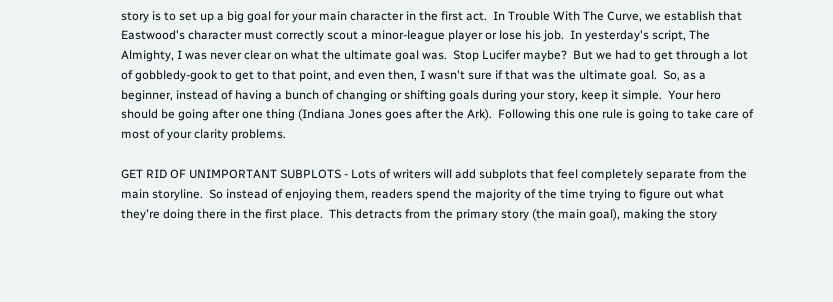story is to set up a big goal for your main character in the first act.  In Trouble With The Curve, we establish that Eastwood's character must correctly scout a minor-league player or lose his job.  In yesterday's script, The Almighty, I was never clear on what the ultimate goal was.  Stop Lucifer maybe?  But we had to get through a lot of gobbledy-gook to get to that point, and even then, I wasn't sure if that was the ultimate goal.  So, as a beginner, instead of having a bunch of changing or shifting goals during your story, keep it simple.  Your hero should be going after one thing (Indiana Jones goes after the Ark).  Following this one rule is going to take care of most of your clarity problems.

GET RID OF UNIMPORTANT SUBPLOTS - Lots of writers will add subplots that feel completely separate from the main storyline.  So instead of enjoying them, readers spend the majority of the time trying to figure out what they're doing there in the first place.  This detracts from the primary story (the main goal), making the story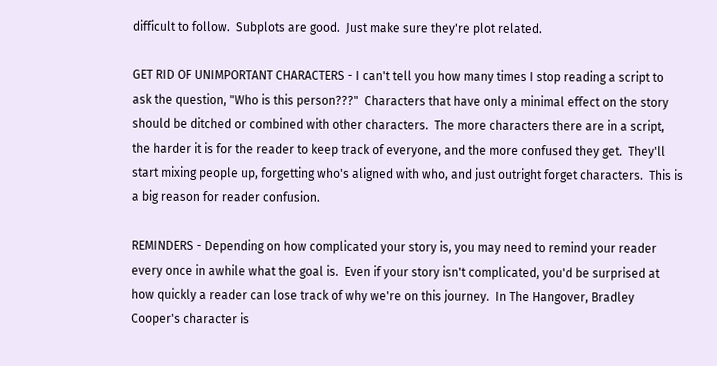difficult to follow.  Subplots are good.  Just make sure they're plot related.

GET RID OF UNIMPORTANT CHARACTERS - I can't tell you how many times I stop reading a script to ask the question, "Who is this person???"  Characters that have only a minimal effect on the story should be ditched or combined with other characters.  The more characters there are in a script, the harder it is for the reader to keep track of everyone, and the more confused they get.  They'll start mixing people up, forgetting who's aligned with who, and just outright forget characters.  This is a big reason for reader confusion.

REMINDERS - Depending on how complicated your story is, you may need to remind your reader every once in awhile what the goal is.  Even if your story isn't complicated, you'd be surprised at how quickly a reader can lose track of why we're on this journey.  In The Hangover, Bradley Cooper's character is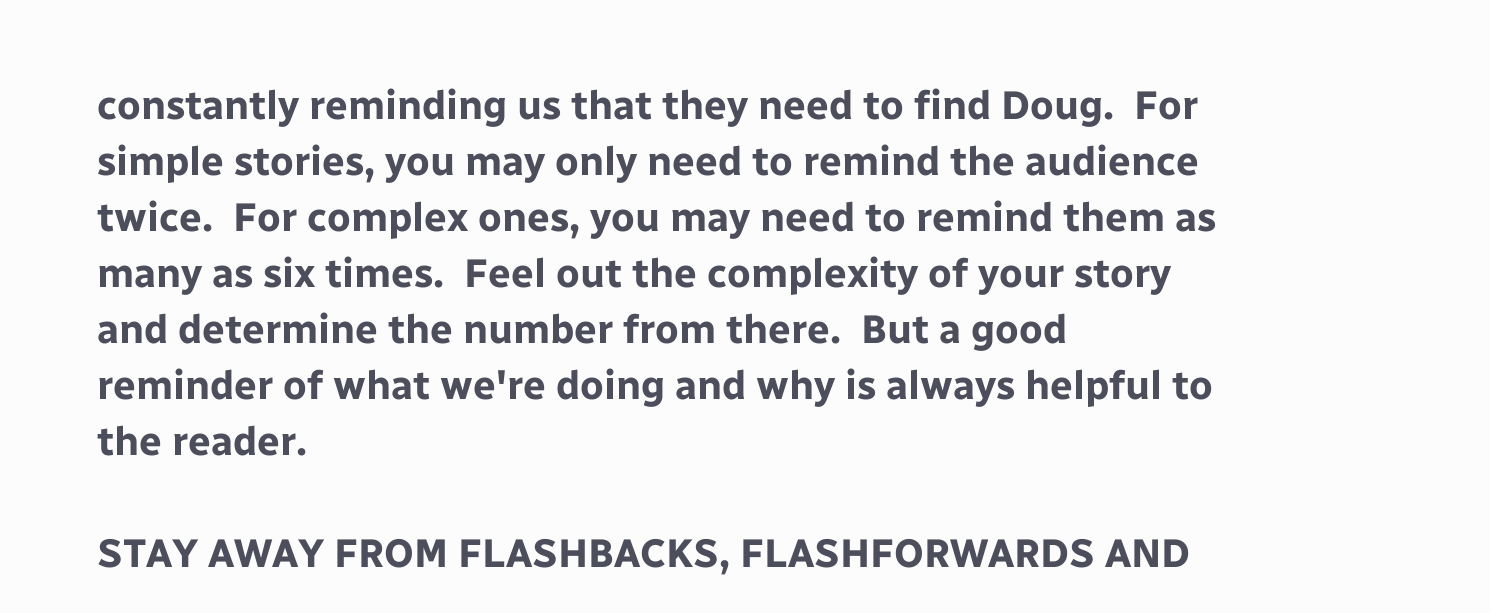constantly reminding us that they need to find Doug.  For simple stories, you may only need to remind the audience twice.  For complex ones, you may need to remind them as many as six times.  Feel out the complexity of your story and determine the number from there.  But a good reminder of what we're doing and why is always helpful to the reader.

STAY AWAY FROM FLASHBACKS, FLASHFORWARDS AND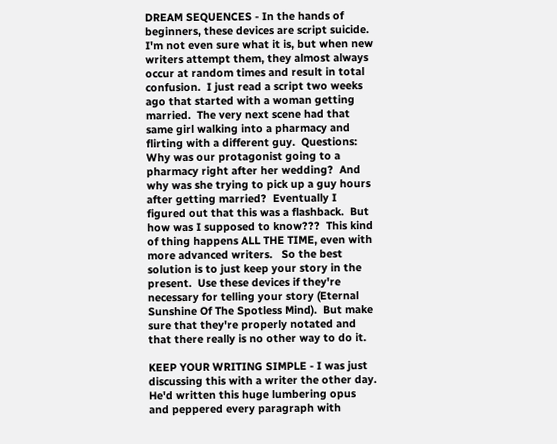DREAM SEQUENCES - In the hands of beginners, these devices are script suicide.  I'm not even sure what it is, but when new writers attempt them, they almost always occur at random times and result in total confusion.  I just read a script two weeks ago that started with a woman getting married.  The very next scene had that same girl walking into a pharmacy and flirting with a different guy.  Questions: Why was our protagonist going to a pharmacy right after her wedding?  And why was she trying to pick up a guy hours after getting married?  Eventually I figured out that this was a flashback.  But how was I supposed to know???  This kind of thing happens ALL THE TIME, even with more advanced writers.   So the best solution is to just keep your story in the present.  Use these devices if they're necessary for telling your story (Eternal Sunshine Of The Spotless Mind).  But make sure that they're properly notated and that there really is no other way to do it.

KEEP YOUR WRITING SIMPLE - I was just discussing this with a writer the other day.  He'd written this huge lumbering opus and peppered every paragraph with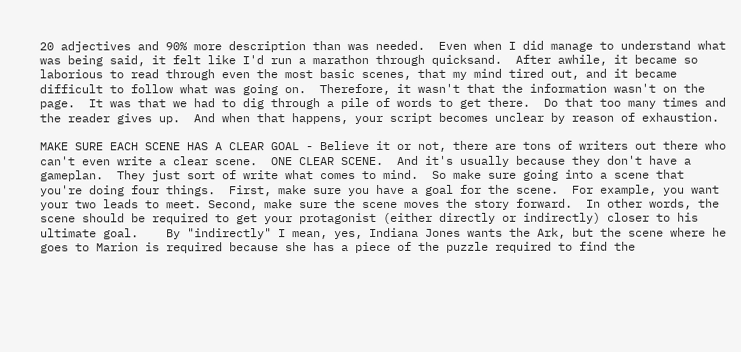20 adjectives and 90% more description than was needed.  Even when I did manage to understand what was being said, it felt like I'd run a marathon through quicksand.  After awhile, it became so laborious to read through even the most basic scenes, that my mind tired out, and it became difficult to follow what was going on.  Therefore, it wasn't that the information wasn't on the page.  It was that we had to dig through a pile of words to get there.  Do that too many times and the reader gives up.  And when that happens, your script becomes unclear by reason of exhaustion.

MAKE SURE EACH SCENE HAS A CLEAR GOAL - Believe it or not, there are tons of writers out there who can't even write a clear scene.  ONE CLEAR SCENE.  And it's usually because they don't have a gameplan.  They just sort of write what comes to mind.  So make sure going into a scene that you're doing four things.  First, make sure you have a goal for the scene.  For example, you want your two leads to meet. Second, make sure the scene moves the story forward.  In other words, the scene should be required to get your protagonist (either directly or indirectly) closer to his ultimate goal.    By "indirectly" I mean, yes, Indiana Jones wants the Ark, but the scene where he goes to Marion is required because she has a piece of the puzzle required to find the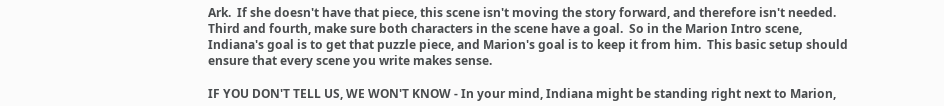Ark.  If she doesn't have that piece, this scene isn't moving the story forward, and therefore isn't needed.  Third and fourth, make sure both characters in the scene have a goal.  So in the Marion Intro scene, Indiana's goal is to get that puzzle piece, and Marion's goal is to keep it from him.  This basic setup should ensure that every scene you write makes sense.

IF YOU DON'T TELL US, WE WON'T KNOW - In your mind, Indiana might be standing right next to Marion,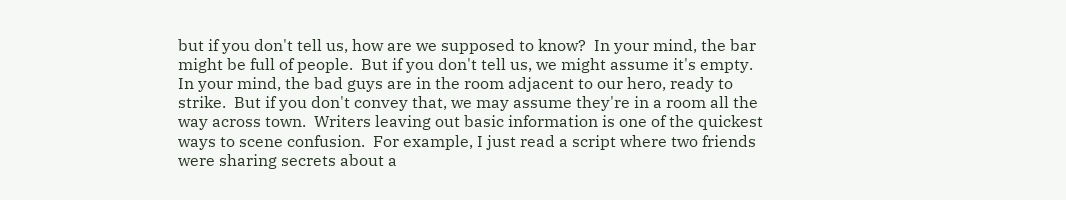but if you don't tell us, how are we supposed to know?  In your mind, the bar might be full of people.  But if you don't tell us, we might assume it's empty.  In your mind, the bad guys are in the room adjacent to our hero, ready to strike.  But if you don't convey that, we may assume they're in a room all the way across town.  Writers leaving out basic information is one of the quickest ways to scene confusion.  For example, I just read a script where two friends were sharing secrets about a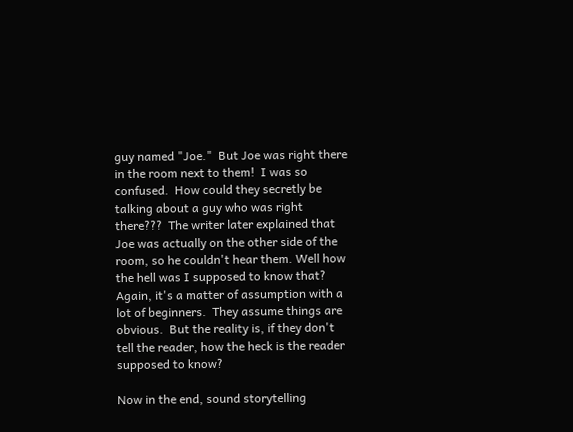guy named "Joe."  But Joe was right there in the room next to them!  I was so confused.  How could they secretly be talking about a guy who was right there???  The writer later explained that Joe was actually on the other side of the room, so he couldn't hear them. Well how the hell was I supposed to know that?  Again, it's a matter of assumption with a lot of beginners.  They assume things are obvious.  But the reality is, if they don't tell the reader, how the heck is the reader supposed to know?

Now in the end, sound storytelling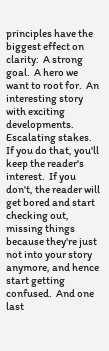principles have the biggest effect on clarity:  A strong goal.  A hero we want to root for.  An interesting story with exciting developments.  Escalating stakes.  If you do that, you'll keep the reader's interest.  If you don't, the reader will get bored and start checking out, missing things because they're just not into your story anymore, and hence start getting confused.  And one last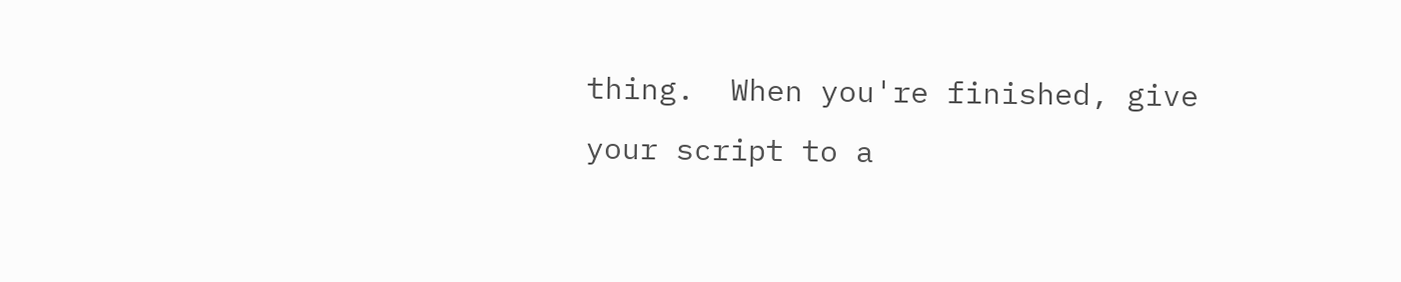thing.  When you're finished, give your script to a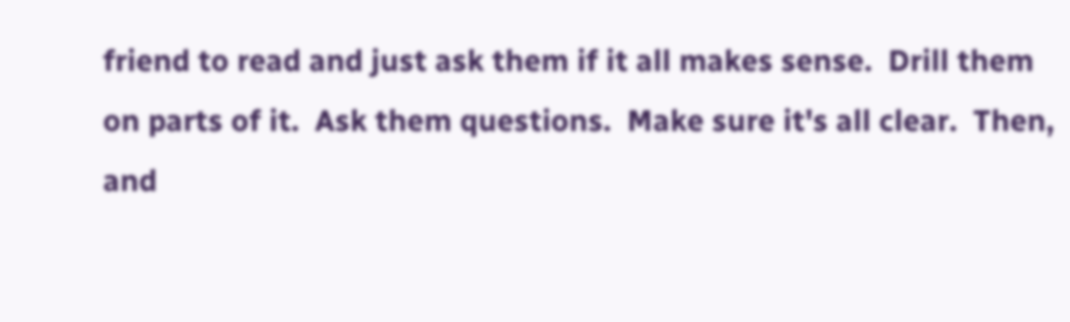friend to read and just ask them if it all makes sense.  Drill them on parts of it.  Ask them questions.  Make sure it's all clear.  Then, and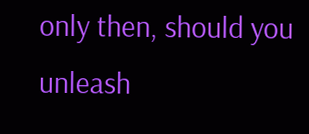only then, should you unleash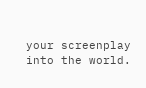your screenplay into the world.